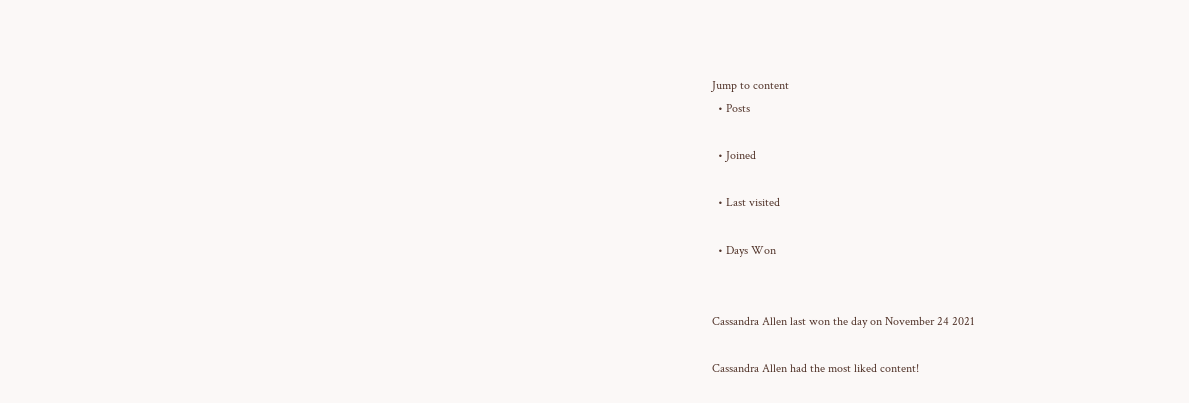Jump to content
  • Posts

  • Joined

  • Last visited

  • Days Won


Cassandra Allen last won the day on November 24 2021

Cassandra Allen had the most liked content!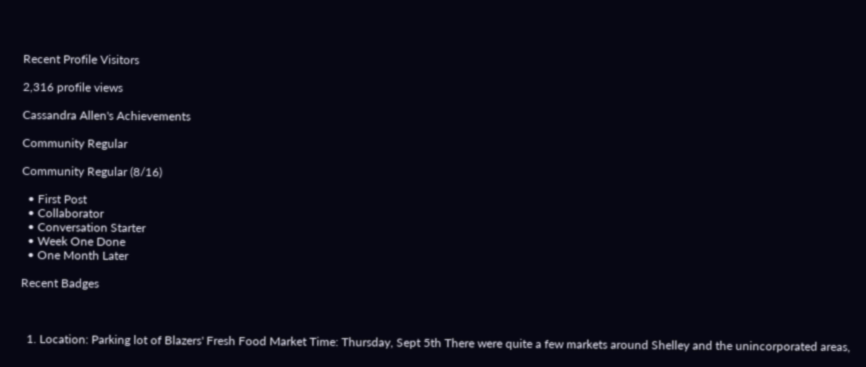Recent Profile Visitors

2,316 profile views

Cassandra Allen's Achievements

Community Regular

Community Regular (8/16)

  • First Post
  • Collaborator
  • Conversation Starter
  • Week One Done
  • One Month Later

Recent Badges



  1. Location: Parking lot of Blazers' Fresh Food Market Time: Thursday, Sept 5th There were quite a few markets around Shelley and the unincorporated areas,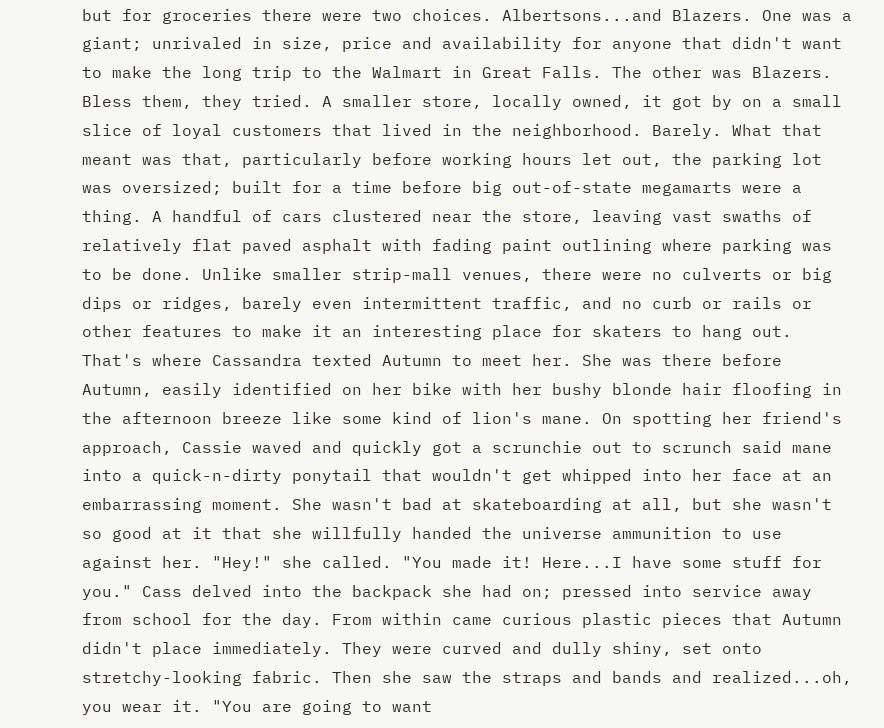but for groceries there were two choices. Albertsons...and Blazers. One was a giant; unrivaled in size, price and availability for anyone that didn't want to make the long trip to the Walmart in Great Falls. The other was Blazers. Bless them, they tried. A smaller store, locally owned, it got by on a small slice of loyal customers that lived in the neighborhood. Barely. What that meant was that, particularly before working hours let out, the parking lot was oversized; built for a time before big out-of-state megamarts were a thing. A handful of cars clustered near the store, leaving vast swaths of relatively flat paved asphalt with fading paint outlining where parking was to be done. Unlike smaller strip-mall venues, there were no culverts or big dips or ridges, barely even intermittent traffic, and no curb or rails or other features to make it an interesting place for skaters to hang out. That's where Cassandra texted Autumn to meet her. She was there before Autumn, easily identified on her bike with her bushy blonde hair floofing in the afternoon breeze like some kind of lion's mane. On spotting her friend's approach, Cassie waved and quickly got a scrunchie out to scrunch said mane into a quick-n-dirty ponytail that wouldn't get whipped into her face at an embarrassing moment. She wasn't bad at skateboarding at all, but she wasn't so good at it that she willfully handed the universe ammunition to use against her. "Hey!" she called. "You made it! Here...I have some stuff for you." Cass delved into the backpack she had on; pressed into service away from school for the day. From within came curious plastic pieces that Autumn didn't place immediately. They were curved and dully shiny, set onto stretchy-looking fabric. Then she saw the straps and bands and realized...oh, you wear it. "You are going to want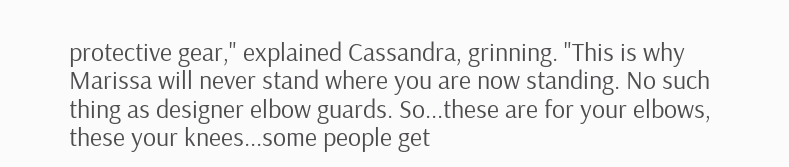protective gear," explained Cassandra, grinning. "This is why Marissa will never stand where you are now standing. No such thing as designer elbow guards. So...these are for your elbows, these your knees...some people get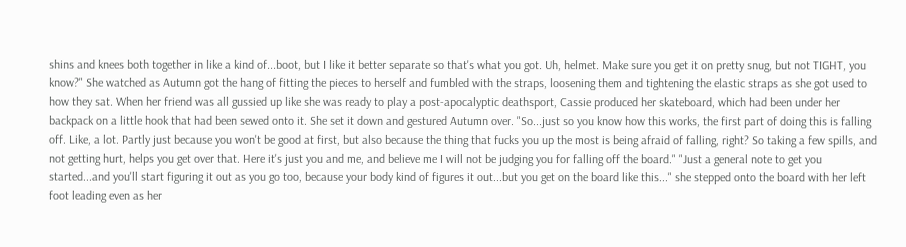shins and knees both together in like a kind of...boot, but I like it better separate so that's what you got. Uh, helmet. Make sure you get it on pretty snug, but not TIGHT, you know?" She watched as Autumn got the hang of fitting the pieces to herself and fumbled with the straps, loosening them and tightening the elastic straps as she got used to how they sat. When her friend was all gussied up like she was ready to play a post-apocalyptic deathsport, Cassie produced her skateboard, which had been under her backpack on a little hook that had been sewed onto it. She set it down and gestured Autumn over. "So...just so you know how this works, the first part of doing this is falling off. Like, a lot. Partly just because you won't be good at first, but also because the thing that fucks you up the most is being afraid of falling, right? So taking a few spills, and not getting hurt, helps you get over that. Here it's just you and me, and believe me I will not be judging you for falling off the board." "Just a general note to get you started...and you'll start figuring it out as you go too, because your body kind of figures it out...but you get on the board like this..." she stepped onto the board with her left foot leading even as her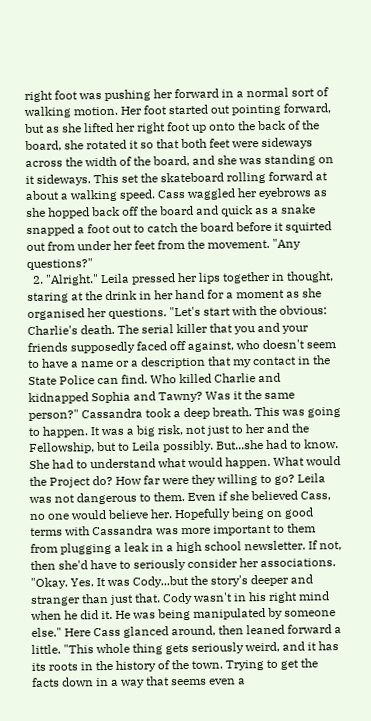right foot was pushing her forward in a normal sort of walking motion. Her foot started out pointing forward, but as she lifted her right foot up onto the back of the board, she rotated it so that both feet were sideways across the width of the board, and she was standing on it sideways. This set the skateboard rolling forward at about a walking speed. Cass waggled her eyebrows as she hopped back off the board and quick as a snake snapped a foot out to catch the board before it squirted out from under her feet from the movement. "Any questions?"
  2. "Alright." Leila pressed her lips together in thought, staring at the drink in her hand for a moment as she organised her questions. "Let's start with the obvious: Charlie's death. The serial killer that you and your friends supposedly faced off against, who doesn't seem to have a name or a description that my contact in the State Police can find. Who killed Charlie and kidnapped Sophia and Tawny? Was it the same person?" Cassandra took a deep breath. This was going to happen. It was a big risk, not just to her and the Fellowship, but to Leila possibly. But...she had to know. She had to understand what would happen. What would the Project do? How far were they willing to go? Leila was not dangerous to them. Even if she believed Cass, no one would believe her. Hopefully being on good terms with Cassandra was more important to them from plugging a leak in a high school newsletter. If not, then she'd have to seriously consider her associations. "Okay. Yes. It was Cody...but the story's deeper and stranger than just that. Cody wasn't in his right mind when he did it. He was being manipulated by someone else." Here Cass glanced around, then leaned forward a little. "This whole thing gets seriously weird, and it has its roots in the history of the town. Trying to get the facts down in a way that seems even a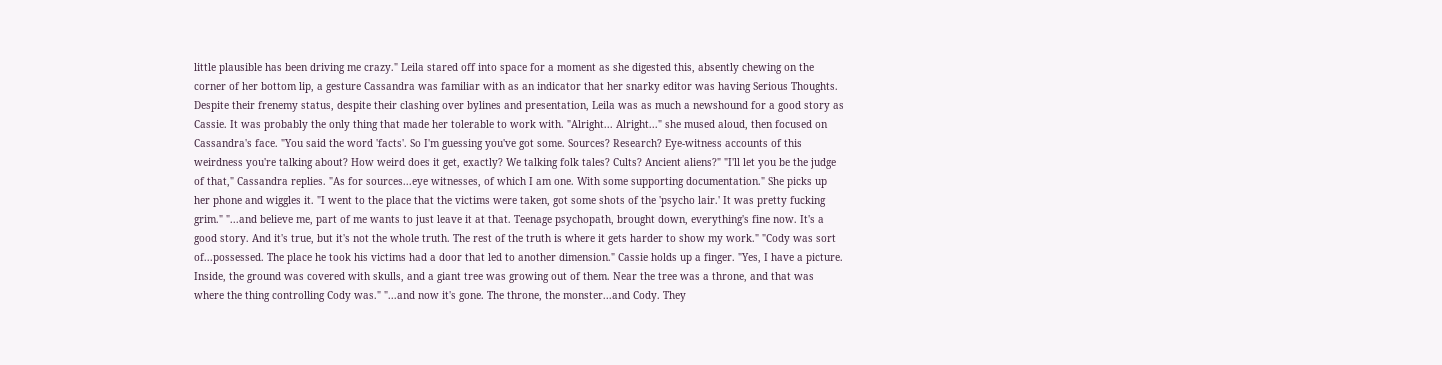little plausible has been driving me crazy." Leila stared off into space for a moment as she digested this, absently chewing on the corner of her bottom lip, a gesture Cassandra was familiar with as an indicator that her snarky editor was having Serious Thoughts. Despite their frenemy status, despite their clashing over bylines and presentation, Leila was as much a newshound for a good story as Cassie. It was probably the only thing that made her tolerable to work with. "Alright... Alright..." she mused aloud, then focused on Cassandra's face. "You said the word 'facts'. So I'm guessing you've got some. Sources? Research? Eye-witness accounts of this weirdness you're talking about? How weird does it get, exactly? We talking folk tales? Cults? Ancient aliens?" "I'll let you be the judge of that," Cassandra replies. "As for sources...eye witnesses, of which I am one. With some supporting documentation." She picks up her phone and wiggles it. "I went to the place that the victims were taken, got some shots of the 'psycho lair.' It was pretty fucking grim." "...and believe me, part of me wants to just leave it at that. Teenage psychopath, brought down, everything's fine now. It's a good story. And it's true, but it's not the whole truth. The rest of the truth is where it gets harder to show my work." "Cody was sort of...possessed. The place he took his victims had a door that led to another dimension." Cassie holds up a finger. "Yes, I have a picture. Inside, the ground was covered with skulls, and a giant tree was growing out of them. Near the tree was a throne, and that was where the thing controlling Cody was." "...and now it's gone. The throne, the monster...and Cody. They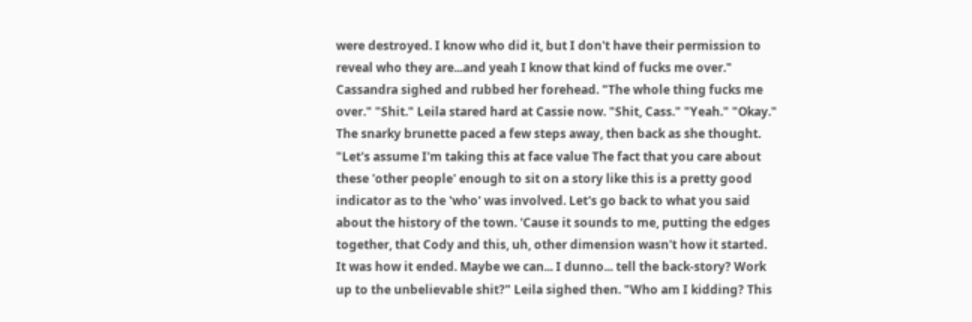were destroyed. I know who did it, but I don't have their permission to reveal who they are...and yeah I know that kind of fucks me over." Cassandra sighed and rubbed her forehead. "The whole thing fucks me over." "Shit." Leila stared hard at Cassie now. "Shit, Cass." "Yeah." "Okay." The snarky brunette paced a few steps away, then back as she thought. "Let's assume I'm taking this at face value The fact that you care about these 'other people' enough to sit on a story like this is a pretty good indicator as to the 'who' was involved. Let's go back to what you said about the history of the town. 'Cause it sounds to me, putting the edges together, that Cody and this, uh, other dimension wasn't how it started. It was how it ended. Maybe we can... I dunno... tell the back-story? Work up to the unbelievable shit?" Leila sighed then. "Who am I kidding? This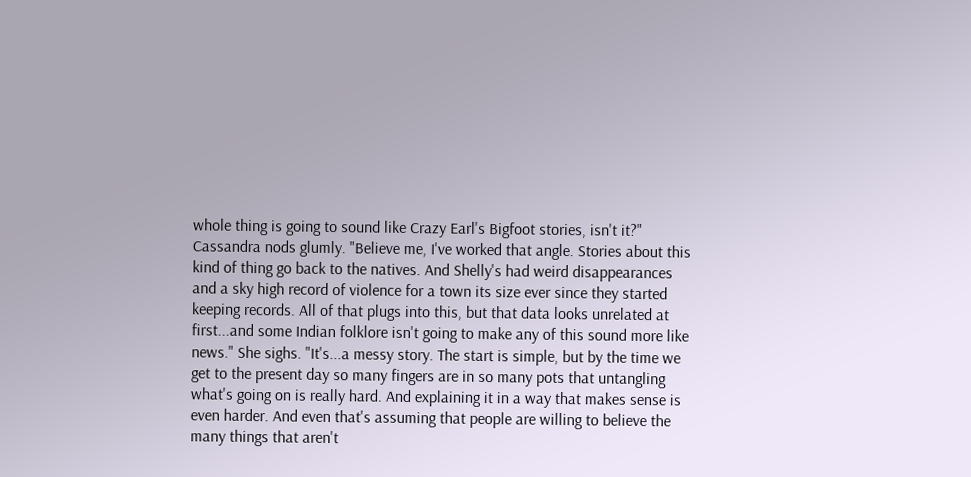whole thing is going to sound like Crazy Earl's Bigfoot stories, isn't it?" Cassandra nods glumly. "Believe me, I've worked that angle. Stories about this kind of thing go back to the natives. And Shelly's had weird disappearances and a sky high record of violence for a town its size ever since they started keeping records. All of that plugs into this, but that data looks unrelated at first...and some Indian folklore isn't going to make any of this sound more like news." She sighs. "It's...a messy story. The start is simple, but by the time we get to the present day so many fingers are in so many pots that untangling what's going on is really hard. And explaining it in a way that makes sense is even harder. And even that's assuming that people are willing to believe the many things that aren't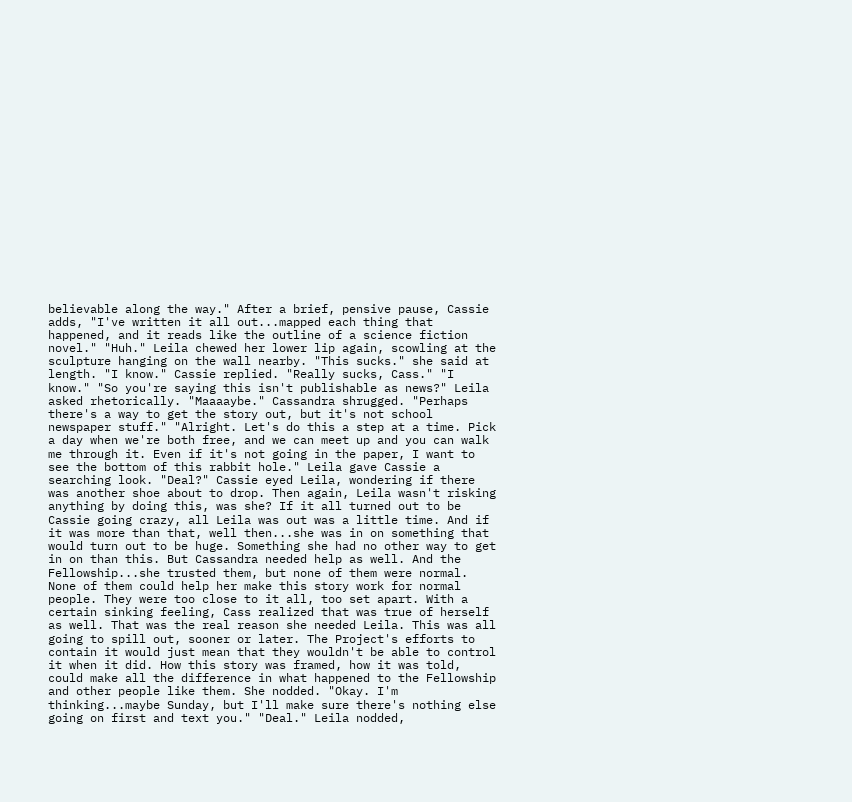believable along the way." After a brief, pensive pause, Cassie adds, "I've written it all out...mapped each thing that happened, and it reads like the outline of a science fiction novel." "Huh." Leila chewed her lower lip again, scowling at the sculpture hanging on the wall nearby. "This sucks." she said at length. "I know." Cassie replied. "Really sucks, Cass." "I know." "So you're saying this isn't publishable as news?" Leila asked rhetorically. "Maaaaybe." Cassandra shrugged. "Perhaps there's a way to get the story out, but it's not school newspaper stuff." "Alright. Let's do this a step at a time. Pick a day when we're both free, and we can meet up and you can walk me through it. Even if it's not going in the paper, I want to see the bottom of this rabbit hole." Leila gave Cassie a searching look. "Deal?" Cassie eyed Leila, wondering if there was another shoe about to drop. Then again, Leila wasn't risking anything by doing this, was she? If it all turned out to be Cassie going crazy, all Leila was out was a little time. And if it was more than that, well then...she was in on something that would turn out to be huge. Something she had no other way to get in on than this. But Cassandra needed help as well. And the Fellowship...she trusted them, but none of them were normal. None of them could help her make this story work for normal people. They were too close to it all, too set apart. With a certain sinking feeling, Cass realized that was true of herself as well. That was the real reason she needed Leila. This was all going to spill out, sooner or later. The Project's efforts to contain it would just mean that they wouldn't be able to control it when it did. How this story was framed, how it was told, could make all the difference in what happened to the Fellowship and other people like them. She nodded. "Okay. I'm thinking...maybe Sunday, but I'll make sure there's nothing else going on first and text you." "Deal." Leila nodded,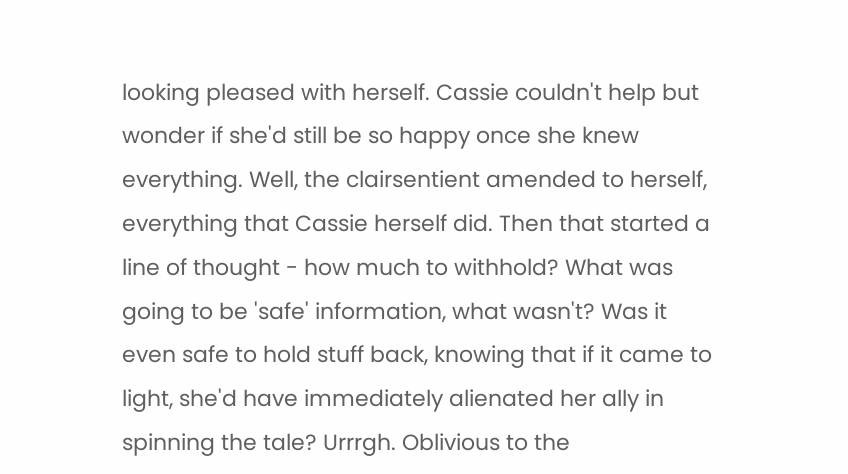looking pleased with herself. Cassie couldn't help but wonder if she'd still be so happy once she knew everything. Well, the clairsentient amended to herself, everything that Cassie herself did. Then that started a line of thought - how much to withhold? What was going to be 'safe' information, what wasn't? Was it even safe to hold stuff back, knowing that if it came to light, she'd have immediately alienated her ally in spinning the tale? Urrrgh. Oblivious to the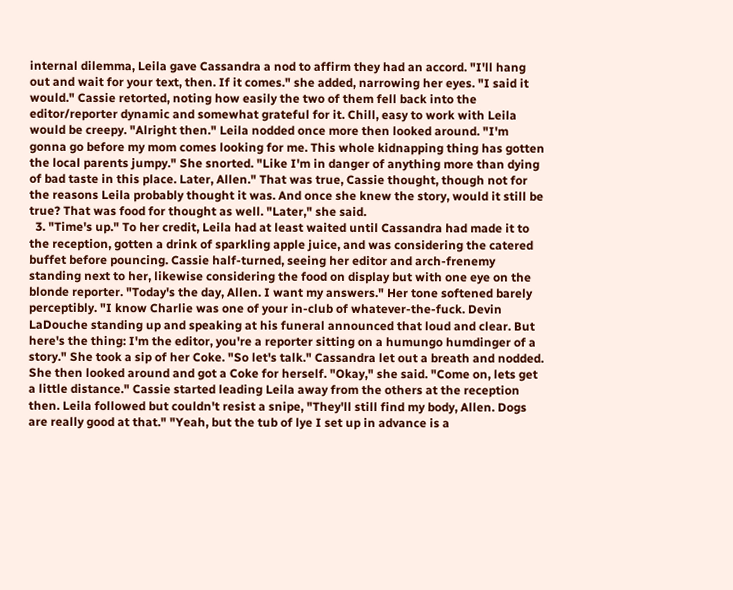internal dilemma, Leila gave Cassandra a nod to affirm they had an accord. "I'll hang out and wait for your text, then. If it comes." she added, narrowing her eyes. "I said it would." Cassie retorted, noting how easily the two of them fell back into the editor/reporter dynamic and somewhat grateful for it. Chill, easy to work with Leila would be creepy. "Alright then." Leila nodded once more then looked around. "I'm gonna go before my mom comes looking for me. This whole kidnapping thing has gotten the local parents jumpy." She snorted. "Like I'm in danger of anything more than dying of bad taste in this place. Later, Allen." That was true, Cassie thought, though not for the reasons Leila probably thought it was. And once she knew the story, would it still be true? That was food for thought as well. "Later," she said.
  3. "Time's up." To her credit, Leila had at least waited until Cassandra had made it to the reception, gotten a drink of sparkling apple juice, and was considering the catered buffet before pouncing. Cassie half-turned, seeing her editor and arch-frenemy standing next to her, likewise considering the food on display but with one eye on the blonde reporter. "Today's the day, Allen. I want my answers." Her tone softened barely perceptibly. "I know Charlie was one of your in-club of whatever-the-fuck. Devin LaDouche standing up and speaking at his funeral announced that loud and clear. But here's the thing: I'm the editor, you're a reporter sitting on a humungo humdinger of a story." She took a sip of her Coke. "So let's talk." Cassandra let out a breath and nodded. She then looked around and got a Coke for herself. "Okay," she said. "Come on, lets get a little distance." Cassie started leading Leila away from the others at the reception then. Leila followed but couldn't resist a snipe, "They'll still find my body, Allen. Dogs are really good at that." "Yeah, but the tub of lye I set up in advance is a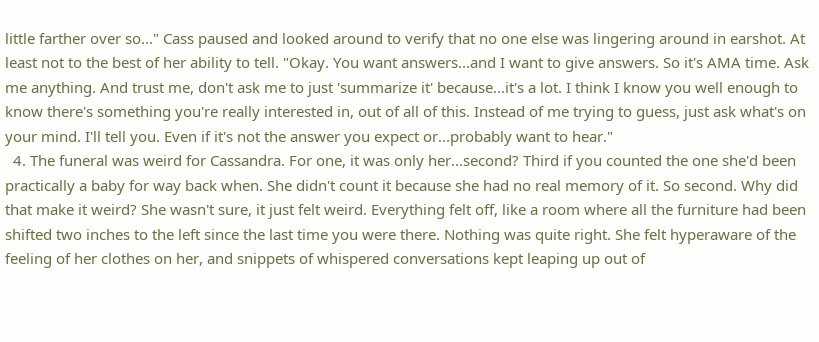little farther over so..." Cass paused and looked around to verify that no one else was lingering around in earshot. At least not to the best of her ability to tell. "Okay. You want answers...and I want to give answers. So it's AMA time. Ask me anything. And trust me, don't ask me to just 'summarize it' because...it's a lot. I think I know you well enough to know there's something you're really interested in, out of all of this. Instead of me trying to guess, just ask what's on your mind. I'll tell you. Even if it's not the answer you expect or...probably want to hear."
  4. The funeral was weird for Cassandra. For one, it was only her...second? Third if you counted the one she'd been practically a baby for way back when. She didn't count it because she had no real memory of it. So second. Why did that make it weird? She wasn't sure, it just felt weird. Everything felt off, like a room where all the furniture had been shifted two inches to the left since the last time you were there. Nothing was quite right. She felt hyperaware of the feeling of her clothes on her, and snippets of whispered conversations kept leaping up out of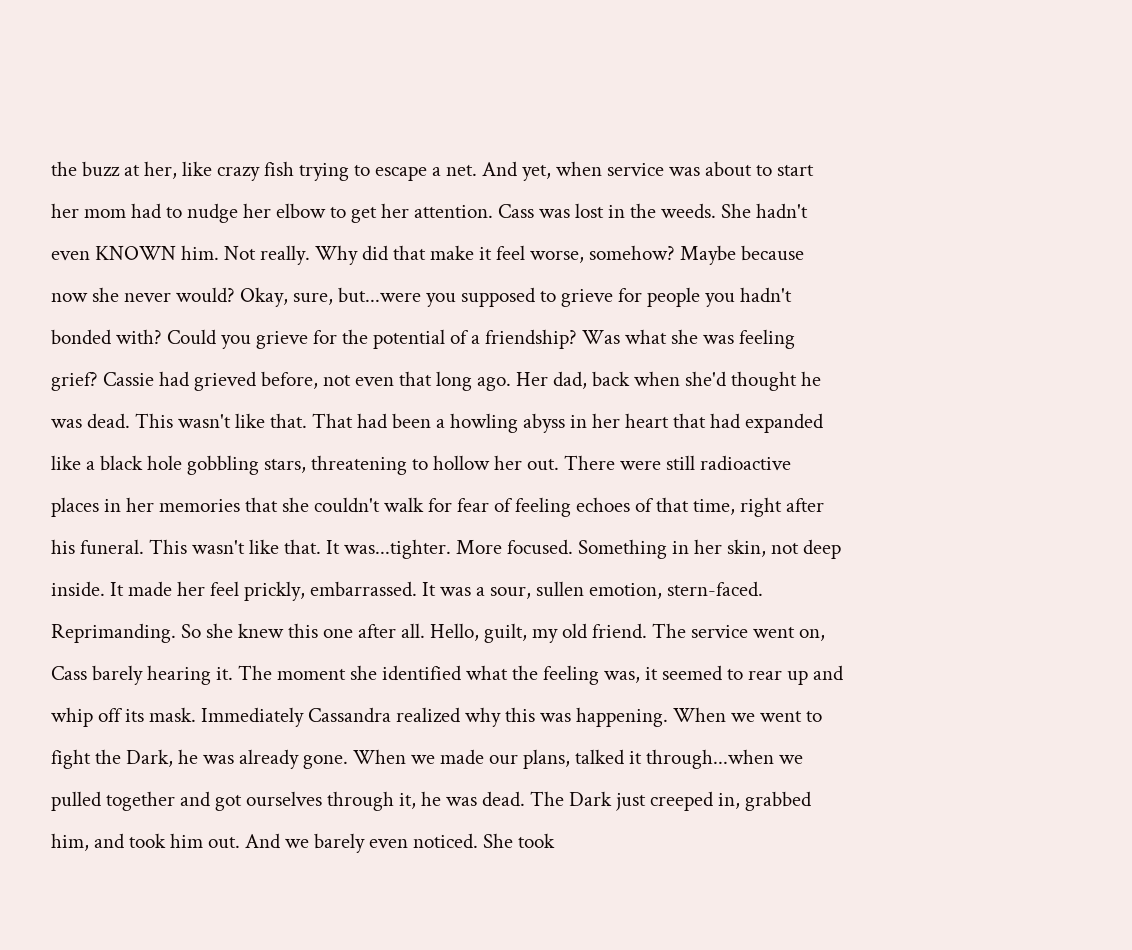the buzz at her, like crazy fish trying to escape a net. And yet, when service was about to start her mom had to nudge her elbow to get her attention. Cass was lost in the weeds. She hadn't even KNOWN him. Not really. Why did that make it feel worse, somehow? Maybe because now she never would? Okay, sure, but...were you supposed to grieve for people you hadn't bonded with? Could you grieve for the potential of a friendship? Was what she was feeling grief? Cassie had grieved before, not even that long ago. Her dad, back when she'd thought he was dead. This wasn't like that. That had been a howling abyss in her heart that had expanded like a black hole gobbling stars, threatening to hollow her out. There were still radioactive places in her memories that she couldn't walk for fear of feeling echoes of that time, right after his funeral. This wasn't like that. It was...tighter. More focused. Something in her skin, not deep inside. It made her feel prickly, embarrassed. It was a sour, sullen emotion, stern-faced. Reprimanding. So she knew this one after all. Hello, guilt, my old friend. The service went on, Cass barely hearing it. The moment she identified what the feeling was, it seemed to rear up and whip off its mask. Immediately Cassandra realized why this was happening. When we went to fight the Dark, he was already gone. When we made our plans, talked it through...when we pulled together and got ourselves through it, he was dead. The Dark just creeped in, grabbed him, and took him out. And we barely even noticed. She took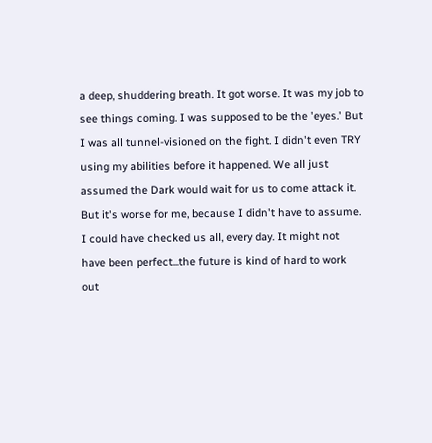a deep, shuddering breath. It got worse. It was my job to see things coming. I was supposed to be the 'eyes.' But I was all tunnel-visioned on the fight. I didn't even TRY using my abilities before it happened. We all just assumed the Dark would wait for us to come attack it. But it's worse for me, because I didn't have to assume. I could have checked us all, every day. It might not have been perfect...the future is kind of hard to work out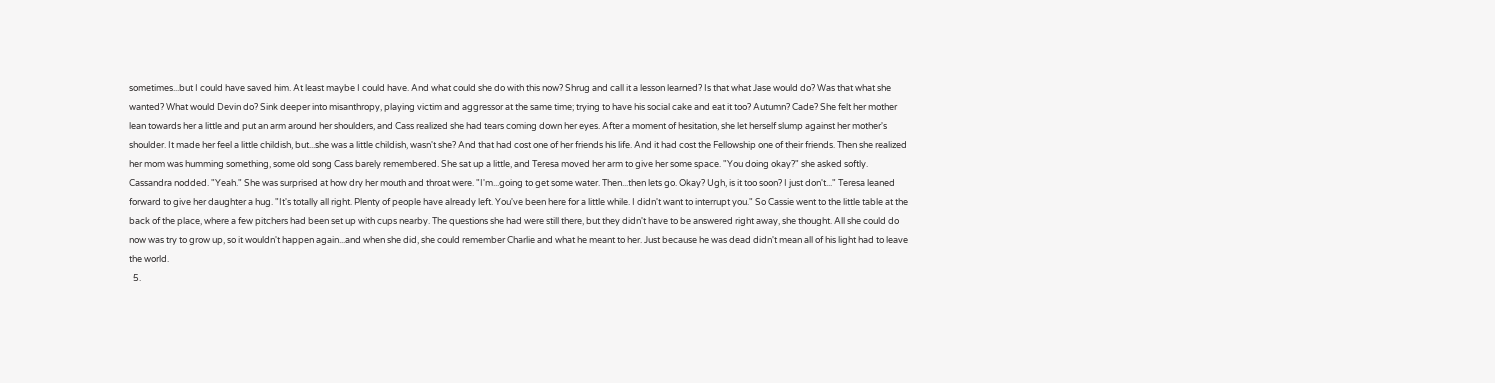sometimes...but I could have saved him. At least maybe I could have. And what could she do with this now? Shrug and call it a lesson learned? Is that what Jase would do? Was that what she wanted? What would Devin do? Sink deeper into misanthropy, playing victim and aggressor at the same time; trying to have his social cake and eat it too? Autumn? Cade? She felt her mother lean towards her a little and put an arm around her shoulders, and Cass realized she had tears coming down her eyes. After a moment of hesitation, she let herself slump against her mother's shoulder. It made her feel a little childish, but...she was a little childish, wasn't she? And that had cost one of her friends his life. And it had cost the Fellowship one of their friends. Then she realized her mom was humming something, some old song Cass barely remembered. She sat up a little, and Teresa moved her arm to give her some space. "You doing okay?" she asked softly. Cassandra nodded. "Yeah." She was surprised at how dry her mouth and throat were. "I'm...going to get some water. Then...then lets go. Okay? Ugh, is it too soon? I just don't..." Teresa leaned forward to give her daughter a hug. "It's totally all right. Plenty of people have already left. You've been here for a little while. I didn't want to interrupt you." So Cassie went to the little table at the back of the place, where a few pitchers had been set up with cups nearby. The questions she had were still there, but they didn't have to be answered right away, she thought. All she could do now was try to grow up, so it wouldn't happen again...and when she did, she could remember Charlie and what he meant to her. Just because he was dead didn't mean all of his light had to leave the world.
  5.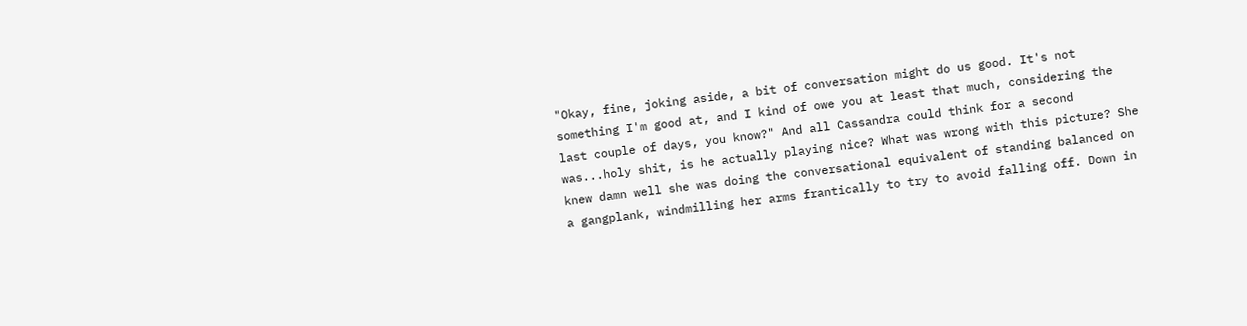"Okay, fine, joking aside, a bit of conversation might do us good. It's not something I'm good at, and I kind of owe you at least that much, considering the last couple of days, you know?" And all Cassandra could think for a second was...holy shit, is he actually playing nice? What was wrong with this picture? She knew damn well she was doing the conversational equivalent of standing balanced on a gangplank, windmilling her arms frantically to try to avoid falling off. Down in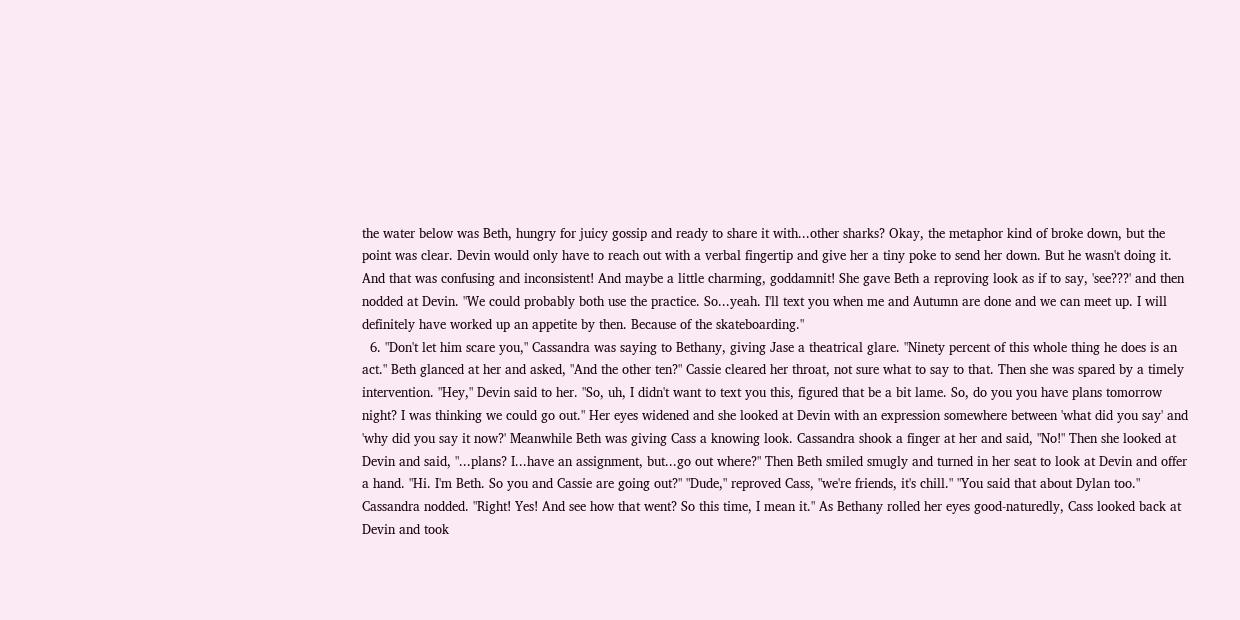the water below was Beth, hungry for juicy gossip and ready to share it with...other sharks? Okay, the metaphor kind of broke down, but the point was clear. Devin would only have to reach out with a verbal fingertip and give her a tiny poke to send her down. But he wasn't doing it. And that was confusing and inconsistent! And maybe a little charming, goddamnit! She gave Beth a reproving look as if to say, 'see???' and then nodded at Devin. "We could probably both use the practice. So...yeah. I'll text you when me and Autumn are done and we can meet up. I will definitely have worked up an appetite by then. Because of the skateboarding."
  6. "Don't let him scare you," Cassandra was saying to Bethany, giving Jase a theatrical glare. "Ninety percent of this whole thing he does is an act." Beth glanced at her and asked, "And the other ten?" Cassie cleared her throat, not sure what to say to that. Then she was spared by a timely intervention. "Hey," Devin said to her. "So, uh, I didn't want to text you this, figured that be a bit lame. So, do you you have plans tomorrow night? I was thinking we could go out." Her eyes widened and she looked at Devin with an expression somewhere between 'what did you say' and 'why did you say it now?' Meanwhile Beth was giving Cass a knowing look. Cassandra shook a finger at her and said, "No!" Then she looked at Devin and said, "...plans? I...have an assignment, but...go out where?" Then Beth smiled smugly and turned in her seat to look at Devin and offer a hand. "Hi. I'm Beth. So you and Cassie are going out?" "Dude," reproved Cass, "we're friends, it's chill." "You said that about Dylan too." Cassandra nodded. "Right! Yes! And see how that went? So this time, I mean it." As Bethany rolled her eyes good-naturedly, Cass looked back at Devin and took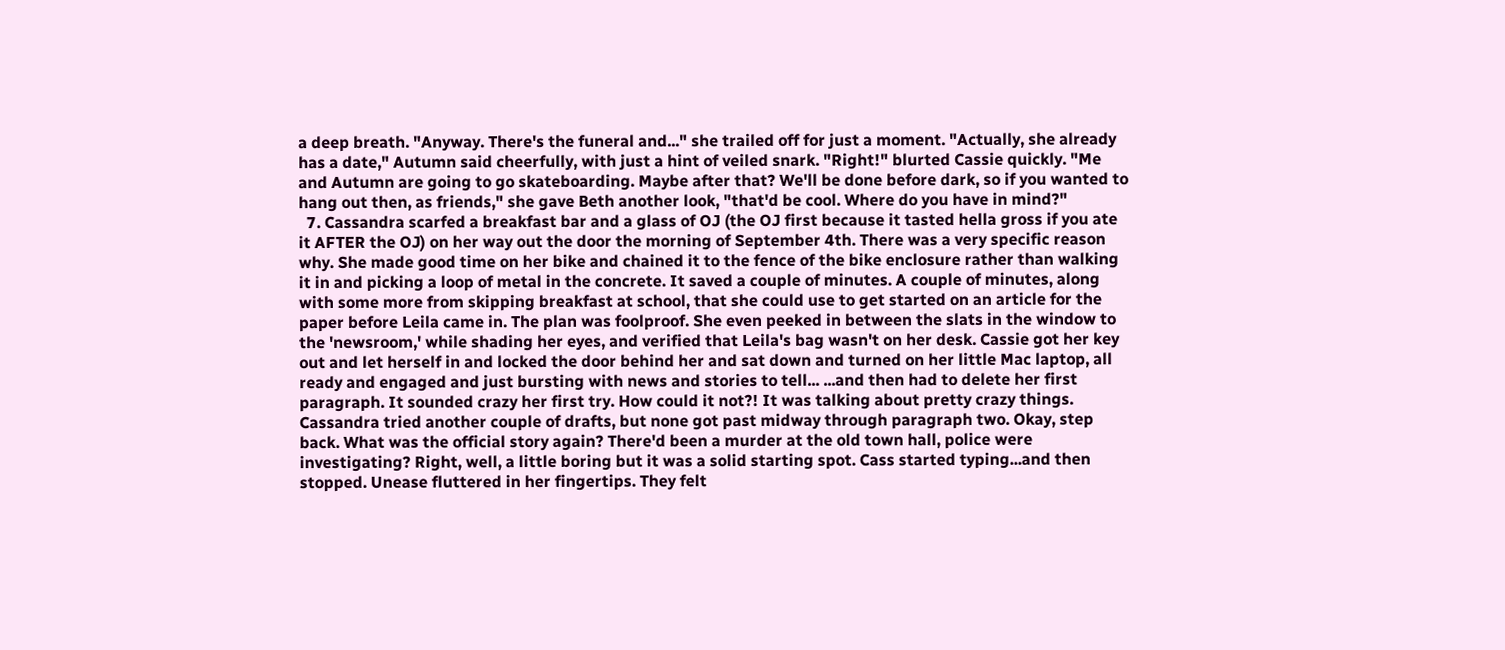a deep breath. "Anyway. There's the funeral and..." she trailed off for just a moment. "Actually, she already has a date," Autumn said cheerfully, with just a hint of veiled snark. "Right!" blurted Cassie quickly. "Me and Autumn are going to go skateboarding. Maybe after that? We'll be done before dark, so if you wanted to hang out then, as friends," she gave Beth another look, "that'd be cool. Where do you have in mind?"
  7. Cassandra scarfed a breakfast bar and a glass of OJ (the OJ first because it tasted hella gross if you ate it AFTER the OJ) on her way out the door the morning of September 4th. There was a very specific reason why. She made good time on her bike and chained it to the fence of the bike enclosure rather than walking it in and picking a loop of metal in the concrete. It saved a couple of minutes. A couple of minutes, along with some more from skipping breakfast at school, that she could use to get started on an article for the paper before Leila came in. The plan was foolproof. She even peeked in between the slats in the window to the 'newsroom,' while shading her eyes, and verified that Leila's bag wasn't on her desk. Cassie got her key out and let herself in and locked the door behind her and sat down and turned on her little Mac laptop, all ready and engaged and just bursting with news and stories to tell... ...and then had to delete her first paragraph. It sounded crazy her first try. How could it not?! It was talking about pretty crazy things. Cassandra tried another couple of drafts, but none got past midway through paragraph two. Okay, step back. What was the official story again? There'd been a murder at the old town hall, police were investigating? Right, well, a little boring but it was a solid starting spot. Cass started typing...and then stopped. Unease fluttered in her fingertips. They felt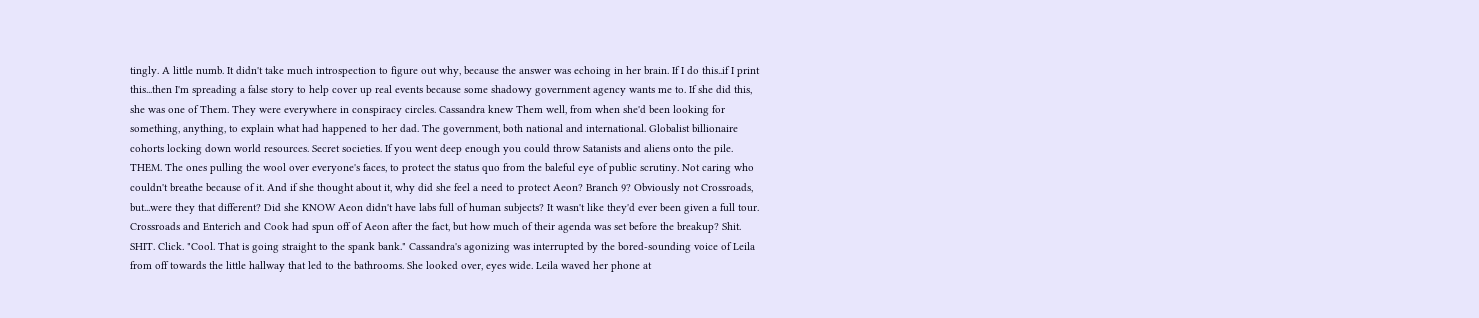tingly. A little numb. It didn't take much introspection to figure out why, because the answer was echoing in her brain. If I do this..if I print this...then I'm spreading a false story to help cover up real events because some shadowy government agency wants me to. If she did this, she was one of Them. They were everywhere in conspiracy circles. Cassandra knew Them well, from when she'd been looking for something, anything, to explain what had happened to her dad. The government, both national and international. Globalist billionaire cohorts locking down world resources. Secret societies. If you went deep enough you could throw Satanists and aliens onto the pile. THEM. The ones pulling the wool over everyone's faces, to protect the status quo from the baleful eye of public scrutiny. Not caring who couldn't breathe because of it. And if she thought about it, why did she feel a need to protect Aeon? Branch 9? Obviously not Crossroads, but...were they that different? Did she KNOW Aeon didn't have labs full of human subjects? It wasn't like they'd ever been given a full tour. Crossroads and Enterich and Cook had spun off of Aeon after the fact, but how much of their agenda was set before the breakup? Shit. SHIT. Click. "Cool. That is going straight to the spank bank." Cassandra's agonizing was interrupted by the bored-sounding voice of Leila from off towards the little hallway that led to the bathrooms. She looked over, eyes wide. Leila waved her phone at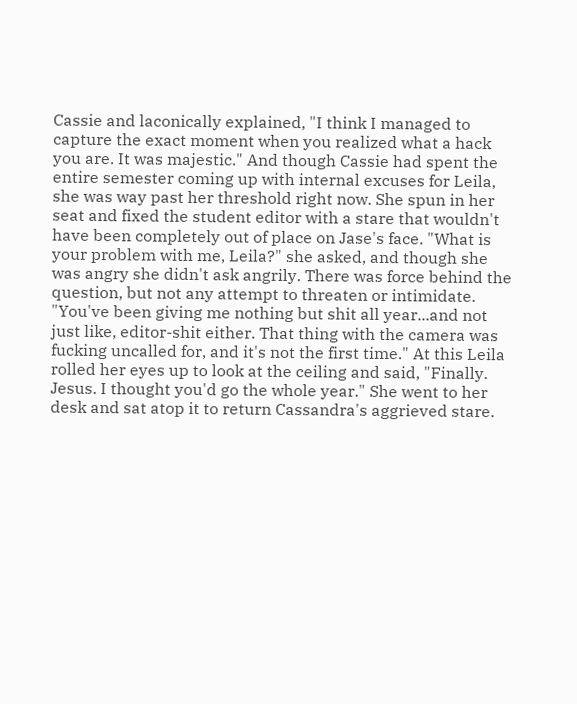Cassie and laconically explained, "I think I managed to capture the exact moment when you realized what a hack you are. It was majestic." And though Cassie had spent the entire semester coming up with internal excuses for Leila, she was way past her threshold right now. She spun in her seat and fixed the student editor with a stare that wouldn't have been completely out of place on Jase's face. "What is your problem with me, Leila?" she asked, and though she was angry she didn't ask angrily. There was force behind the question, but not any attempt to threaten or intimidate. "You've been giving me nothing but shit all year...and not just like, editor-shit either. That thing with the camera was fucking uncalled for, and it's not the first time." At this Leila rolled her eyes up to look at the ceiling and said, "Finally. Jesus. I thought you'd go the whole year." She went to her desk and sat atop it to return Cassandra's aggrieved stare.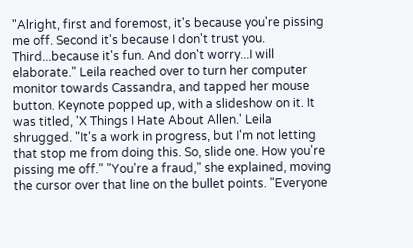"Alright, first and foremost, it's because you're pissing me off. Second it's because I don't trust you. Third...because it's fun. And don't worry...I will elaborate." Leila reached over to turn her computer monitor towards Cassandra, and tapped her mouse button. Keynote popped up, with a slideshow on it. It was titled, 'X Things I Hate About Allen.' Leila shrugged. "It's a work in progress, but I'm not letting that stop me from doing this. So, slide one. How you're pissing me off." "You're a fraud," she explained, moving the cursor over that line on the bullet points. "Everyone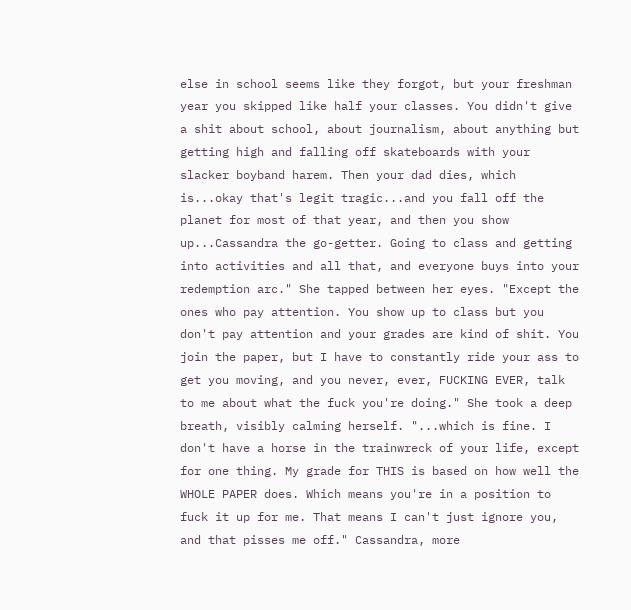else in school seems like they forgot, but your freshman year you skipped like half your classes. You didn't give a shit about school, about journalism, about anything but getting high and falling off skateboards with your slacker boyband harem. Then your dad dies, which is...okay that's legit tragic...and you fall off the planet for most of that year, and then you show up...Cassandra the go-getter. Going to class and getting into activities and all that, and everyone buys into your redemption arc." She tapped between her eyes. "Except the ones who pay attention. You show up to class but you don't pay attention and your grades are kind of shit. You join the paper, but I have to constantly ride your ass to get you moving, and you never, ever, FUCKING EVER, talk to me about what the fuck you're doing." She took a deep breath, visibly calming herself. "...which is fine. I don't have a horse in the trainwreck of your life, except for one thing. My grade for THIS is based on how well the WHOLE PAPER does. Which means you're in a position to fuck it up for me. That means I can't just ignore you, and that pisses me off." Cassandra, more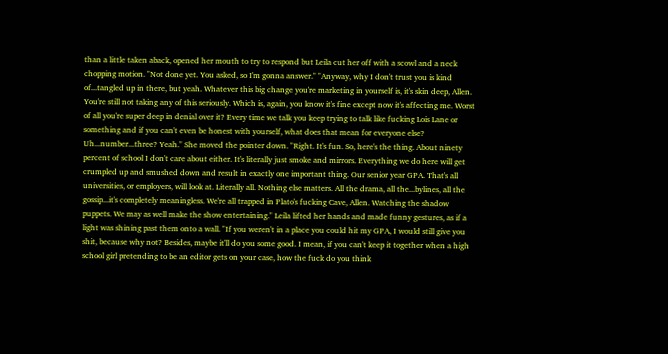than a little taken aback, opened her mouth to try to respond but Leila cut her off with a scowl and a neck chopping motion. "Not done yet. You asked, so I'm gonna answer." "Anyway, why I don't trust you is kind of...tangled up in there, but yeah. Whatever this big change you're marketing in yourself is, it's skin deep, Allen. You're still not taking any of this seriously. Which is, again, you know it's fine except now it's affecting me. Worst of all you're super deep in denial over it? Every time we talk you keep trying to talk like fucking Lois Lane or something and if you can't even be honest with yourself, what does that mean for everyone else? Uh...number...three? Yeah." She moved the pointer down. "Right. It's fun. So, here's the thing. About ninety percent of school I don't care about either. It's literally just smoke and mirrors. Everything we do here will get crumpled up and smushed down and result in exactly one important thing. Our senior year GPA. That's all universities, or employers, will look at. Literally all. Nothing else matters. All the drama, all the...bylines, all the gossip...it's completely meaningless. We're all trapped in Plato's fucking Cave, Allen. Watching the shadow puppets. We may as well make the show entertaining." Leila lifted her hands and made funny gestures, as if a light was shining past them onto a wall. "If you weren't in a place you could hit my GPA, I would still give you shit, because why not? Besides, maybe it'll do you some good. I mean, if you can't keep it together when a high school girl pretending to be an editor gets on your case, how the fuck do you think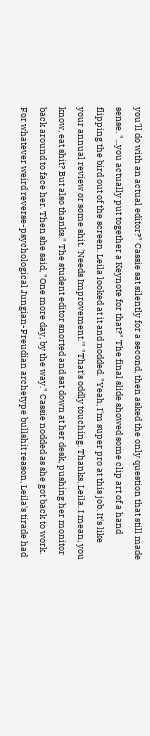you'll do with an actual editor?" Cassie sat silently for a second, then asked the only question that still made sense. "...you actually put together a Keynote for that?" The final slide showed some clip art of a hand flipping the bird out of the screen. Leila looked at it and nodded. "Yeah, I'm super pro at this job. It's like your annual review or some shit. 'Needs Improvement.'" "That's oddly touching. Thanks, Leila. I mean, you know, eat shit? But also thanks." The student editor snorted and sat down at her desk, pushing her monitor back around to face her. Then she said, "One more day, by the way." Cassie nodded as she got back to work. For whatever weird reverse-psychological Jungian-Freudian archetype bullshit reason, Leila's tirade had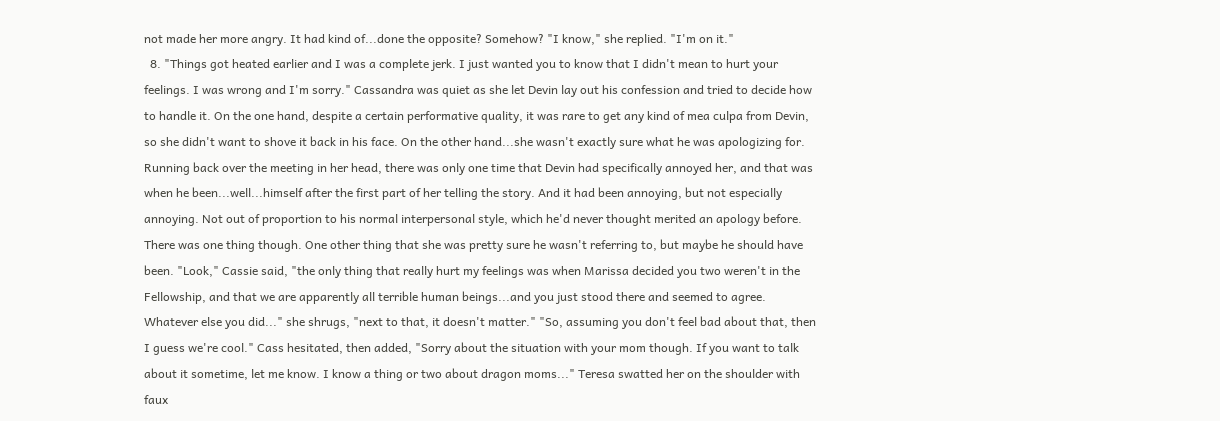not made her more angry. It had kind of...done the opposite? Somehow? "I know," she replied. "I'm on it."
  8. "Things got heated earlier and I was a complete jerk. I just wanted you to know that I didn't mean to hurt your feelings. I was wrong and I'm sorry." Cassandra was quiet as she let Devin lay out his confession and tried to decide how to handle it. On the one hand, despite a certain performative quality, it was rare to get any kind of mea culpa from Devin, so she didn't want to shove it back in his face. On the other hand...she wasn't exactly sure what he was apologizing for. Running back over the meeting in her head, there was only one time that Devin had specifically annoyed her, and that was when he been...well...himself after the first part of her telling the story. And it had been annoying, but not especially annoying. Not out of proportion to his normal interpersonal style, which he'd never thought merited an apology before. There was one thing though. One other thing that she was pretty sure he wasn't referring to, but maybe he should have been. "Look," Cassie said, "the only thing that really hurt my feelings was when Marissa decided you two weren't in the Fellowship, and that we are apparently all terrible human beings...and you just stood there and seemed to agree. Whatever else you did..." she shrugs, "next to that, it doesn't matter." "So, assuming you don't feel bad about that, then I guess we're cool." Cass hesitated, then added, "Sorry about the situation with your mom though. If you want to talk about it sometime, let me know. I know a thing or two about dragon moms..." Teresa swatted her on the shoulder with faux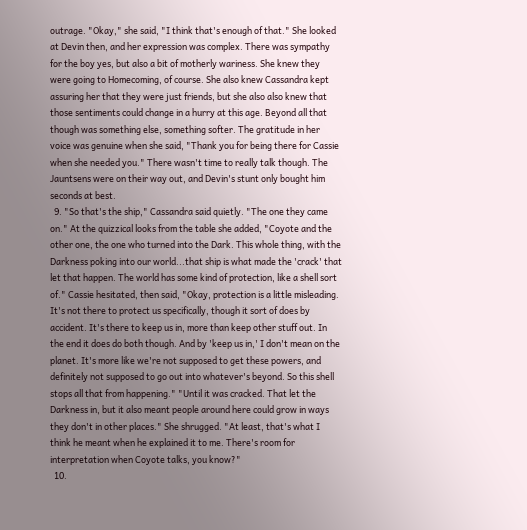outrage. "Okay," she said, "I think that's enough of that." She looked at Devin then, and her expression was complex. There was sympathy for the boy yes, but also a bit of motherly wariness. She knew they were going to Homecoming, of course. She also knew Cassandra kept assuring her that they were just friends, but she also also knew that those sentiments could change in a hurry at this age. Beyond all that though was something else, something softer. The gratitude in her voice was genuine when she said, "Thank you for being there for Cassie when she needed you." There wasn't time to really talk though. The Jauntsens were on their way out, and Devin's stunt only bought him seconds at best.
  9. "So that's the ship," Cassandra said quietly. "The one they came on." At the quizzical looks from the table she added, "Coyote and the other one, the one who turned into the Dark. This whole thing, with the Darkness poking into our world...that ship is what made the 'crack' that let that happen. The world has some kind of protection, like a shell sort of." Cassie hesitated, then said, "Okay, protection is a little misleading. It's not there to protect us specifically, though it sort of does by accident. It's there to keep us in, more than keep other stuff out. In the end it does do both though. And by 'keep us in,' I don't mean on the planet. It's more like we're not supposed to get these powers, and definitely not supposed to go out into whatever's beyond. So this shell stops all that from happening." "Until it was cracked. That let the Darkness in, but it also meant people around here could grow in ways they don't in other places." She shrugged. "At least, that's what I think he meant when he explained it to me. There's room for interpretation when Coyote talks, you know?"
  10.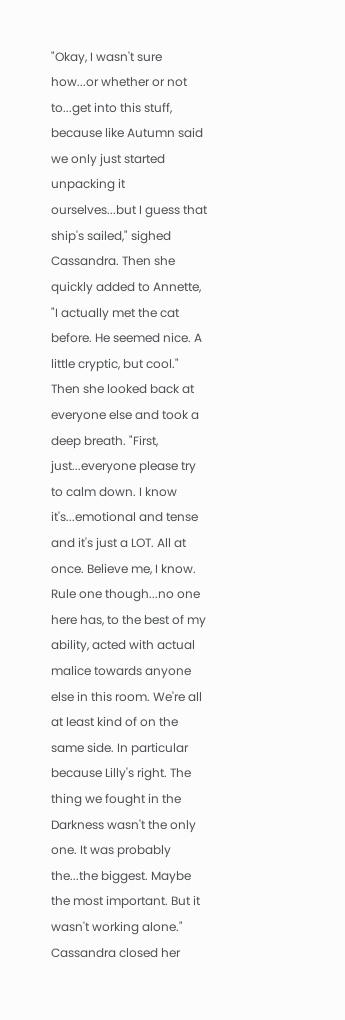"Okay, I wasn't sure how...or whether or not to...get into this stuff, because like Autumn said we only just started unpacking it ourselves...but I guess that ship's sailed," sighed Cassandra. Then she quickly added to Annette, "I actually met the cat before. He seemed nice. A little cryptic, but cool." Then she looked back at everyone else and took a deep breath. "First, just...everyone please try to calm down. I know it's...emotional and tense and it's just a LOT. All at once. Believe me, I know. Rule one though...no one here has, to the best of my ability, acted with actual malice towards anyone else in this room. We're all at least kind of on the same side. In particular because Lilly's right. The thing we fought in the Darkness wasn't the only one. It was probably the...the biggest. Maybe the most important. But it wasn't working alone." Cassandra closed her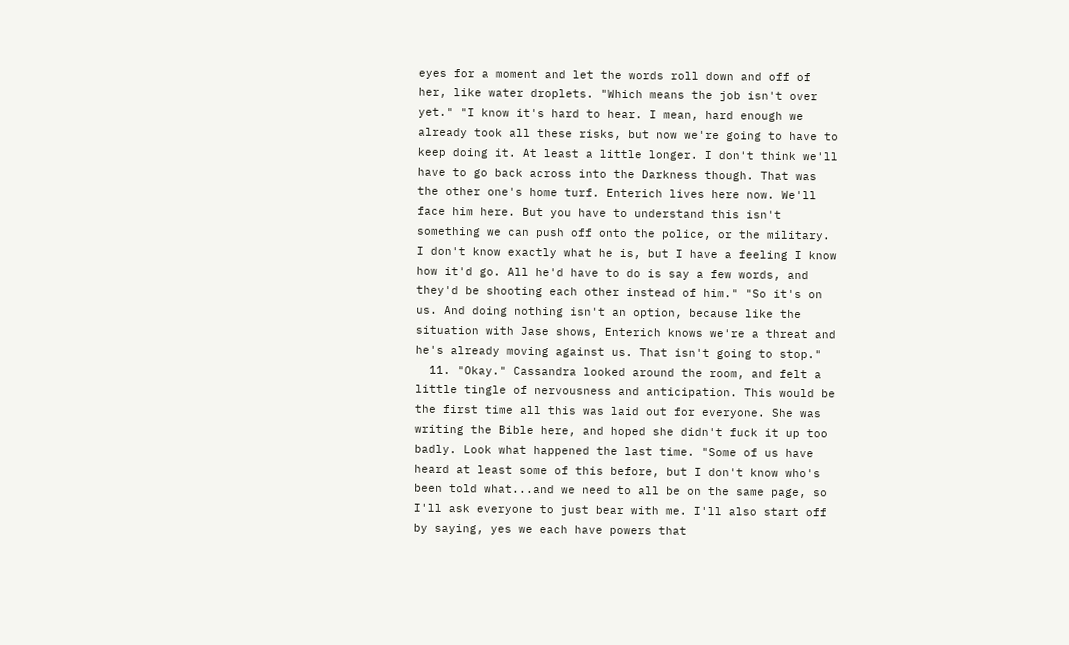eyes for a moment and let the words roll down and off of her, like water droplets. "Which means the job isn't over yet." "I know it's hard to hear. I mean, hard enough we already took all these risks, but now we're going to have to keep doing it. At least a little longer. I don't think we'll have to go back across into the Darkness though. That was the other one's home turf. Enterich lives here now. We'll face him here. But you have to understand this isn't something we can push off onto the police, or the military. I don't know exactly what he is, but I have a feeling I know how it'd go. All he'd have to do is say a few words, and they'd be shooting each other instead of him." "So it's on us. And doing nothing isn't an option, because like the situation with Jase shows, Enterich knows we're a threat and he's already moving against us. That isn't going to stop."
  11. "Okay." Cassandra looked around the room, and felt a little tingle of nervousness and anticipation. This would be the first time all this was laid out for everyone. She was writing the Bible here, and hoped she didn't fuck it up too badly. Look what happened the last time. "Some of us have heard at least some of this before, but I don't know who's been told what...and we need to all be on the same page, so I'll ask everyone to just bear with me. I'll also start off by saying, yes we each have powers that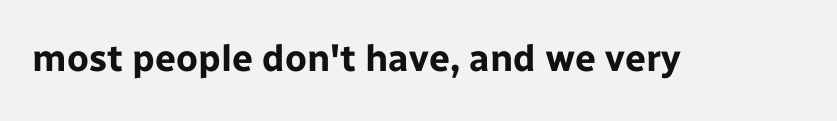most people don't have, and we very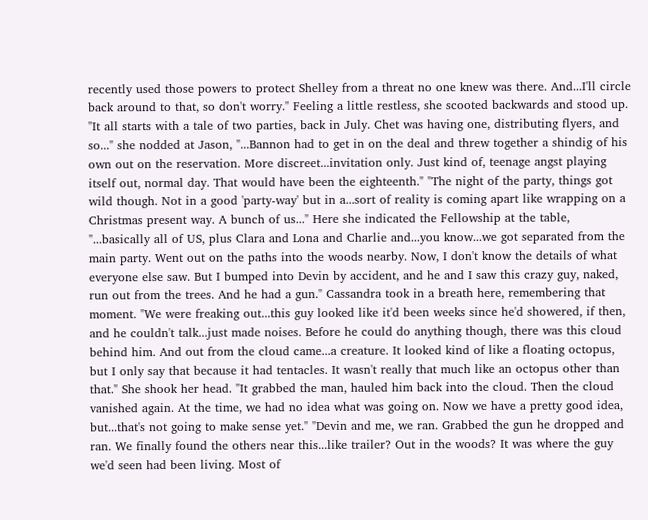recently used those powers to protect Shelley from a threat no one knew was there. And...I'll circle back around to that, so don't worry." Feeling a little restless, she scooted backwards and stood up. "It all starts with a tale of two parties, back in July. Chet was having one, distributing flyers, and so..." she nodded at Jason, "...Bannon had to get in on the deal and threw together a shindig of his own out on the reservation. More discreet...invitation only. Just kind of, teenage angst playing itself out, normal day. That would have been the eighteenth." "The night of the party, things got wild though. Not in a good 'party-way' but in a...sort of reality is coming apart like wrapping on a Christmas present way. A bunch of us..." Here she indicated the Fellowship at the table, "...basically all of US, plus Clara and Lona and Charlie and...you know...we got separated from the main party. Went out on the paths into the woods nearby. Now, I don't know the details of what everyone else saw. But I bumped into Devin by accident, and he and I saw this crazy guy, naked, run out from the trees. And he had a gun." Cassandra took in a breath here, remembering that moment. "We were freaking out...this guy looked like it'd been weeks since he'd showered, if then, and he couldn't talk...just made noises. Before he could do anything though, there was this cloud behind him. And out from the cloud came...a creature. It looked kind of like a floating octopus, but I only say that because it had tentacles. It wasn't really that much like an octopus other than that." She shook her head. "It grabbed the man, hauled him back into the cloud. Then the cloud vanished again. At the time, we had no idea what was going on. Now we have a pretty good idea, but...that's not going to make sense yet." "Devin and me, we ran. Grabbed the gun he dropped and ran. We finally found the others near this...like trailer? Out in the woods? It was where the guy we'd seen had been living. Most of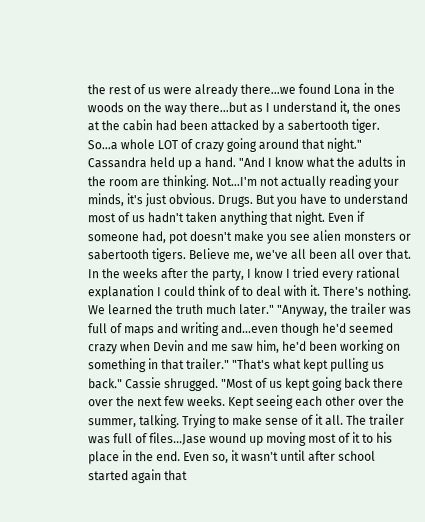the rest of us were already there...we found Lona in the woods on the way there...but as I understand it, the ones at the cabin had been attacked by a sabertooth tiger. So...a whole LOT of crazy going around that night." Cassandra held up a hand. "And I know what the adults in the room are thinking. Not...I'm not actually reading your minds, it's just obvious. Drugs. But you have to understand most of us hadn't taken anything that night. Even if someone had, pot doesn't make you see alien monsters or sabertooth tigers. Believe me, we've all been all over that. In the weeks after the party, I know I tried every rational explanation I could think of to deal with it. There's nothing. We learned the truth much later." "Anyway, the trailer was full of maps and writing and...even though he'd seemed crazy when Devin and me saw him, he'd been working on something in that trailer." "That's what kept pulling us back." Cassie shrugged. "Most of us kept going back there over the next few weeks. Kept seeing each other over the summer, talking. Trying to make sense of it all. The trailer was full of files...Jase wound up moving most of it to his place in the end. Even so, it wasn't until after school started again that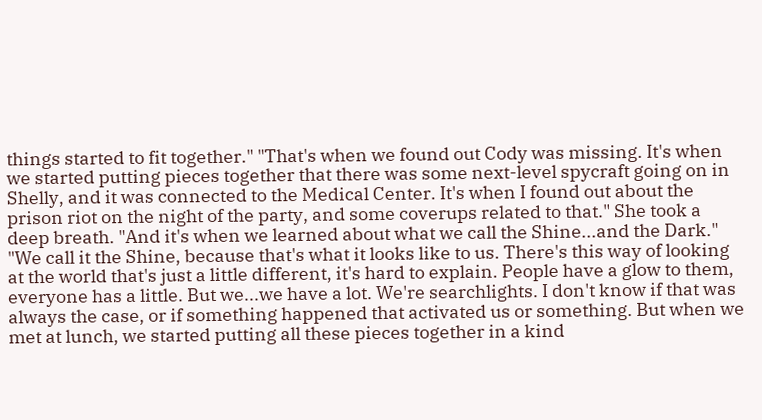things started to fit together." "That's when we found out Cody was missing. It's when we started putting pieces together that there was some next-level spycraft going on in Shelly, and it was connected to the Medical Center. It's when I found out about the prison riot on the night of the party, and some coverups related to that." She took a deep breath. "And it's when we learned about what we call the Shine...and the Dark." "We call it the Shine, because that's what it looks like to us. There's this way of looking at the world that's just a little different, it's hard to explain. People have a glow to them, everyone has a little. But we...we have a lot. We're searchlights. I don't know if that was always the case, or if something happened that activated us or something. But when we met at lunch, we started putting all these pieces together in a kind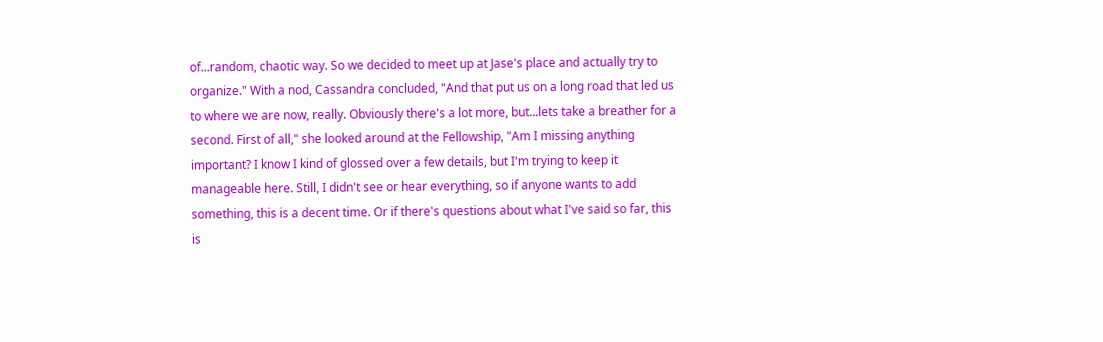of...random, chaotic way. So we decided to meet up at Jase's place and actually try to organize." With a nod, Cassandra concluded, "And that put us on a long road that led us to where we are now, really. Obviously there's a lot more, but...lets take a breather for a second. First of all," she looked around at the Fellowship, "Am I missing anything important? I know I kind of glossed over a few details, but I'm trying to keep it manageable here. Still, I didn't see or hear everything, so if anyone wants to add something, this is a decent time. Or if there's questions about what I've said so far, this is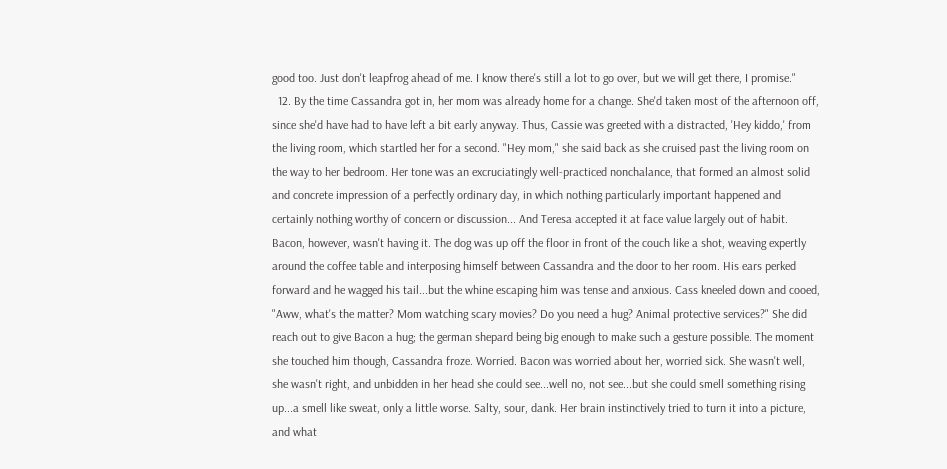good too. Just don't leapfrog ahead of me. I know there's still a lot to go over, but we will get there, I promise."
  12. By the time Cassandra got in, her mom was already home for a change. She'd taken most of the afternoon off, since she'd have had to have left a bit early anyway. Thus, Cassie was greeted with a distracted, 'Hey kiddo,' from the living room, which startled her for a second. "Hey mom," she said back as she cruised past the living room on the way to her bedroom. Her tone was an excruciatingly well-practiced nonchalance, that formed an almost solid and concrete impression of a perfectly ordinary day, in which nothing particularly important happened and certainly nothing worthy of concern or discussion... And Teresa accepted it at face value largely out of habit. Bacon, however, wasn't having it. The dog was up off the floor in front of the couch like a shot, weaving expertly around the coffee table and interposing himself between Cassandra and the door to her room. His ears perked forward and he wagged his tail...but the whine escaping him was tense and anxious. Cass kneeled down and cooed, "Aww, what's the matter? Mom watching scary movies? Do you need a hug? Animal protective services?" She did reach out to give Bacon a hug; the german shepard being big enough to make such a gesture possible. The moment she touched him though, Cassandra froze. Worried. Bacon was worried about her, worried sick. She wasn't well, she wasn't right, and unbidden in her head she could see...well no, not see...but she could smell something rising up...a smell like sweat, only a little worse. Salty, sour, dank. Her brain instinctively tried to turn it into a picture, and what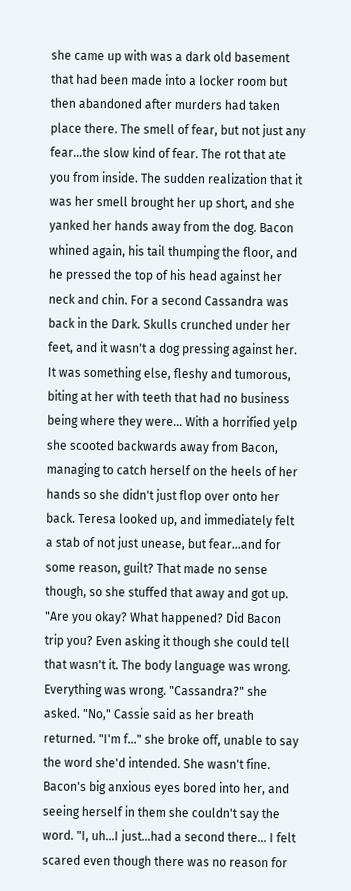she came up with was a dark old basement that had been made into a locker room but then abandoned after murders had taken place there. The smell of fear, but not just any fear...the slow kind of fear. The rot that ate you from inside. The sudden realization that it was her smell brought her up short, and she yanked her hands away from the dog. Bacon whined again, his tail thumping the floor, and he pressed the top of his head against her neck and chin. For a second Cassandra was back in the Dark. Skulls crunched under her feet, and it wasn't a dog pressing against her. It was something else, fleshy and tumorous, biting at her with teeth that had no business being where they were... With a horrified yelp she scooted backwards away from Bacon, managing to catch herself on the heels of her hands so she didn't just flop over onto her back. Teresa looked up, and immediately felt a stab of not just unease, but fear...and for some reason, guilt? That made no sense though, so she stuffed that away and got up. "Are you okay? What happened? Did Bacon trip you? Even asking it though she could tell that wasn't it. The body language was wrong. Everything was wrong. "Cassandra?" she asked. "No," Cassie said as her breath returned. "I'm f..." she broke off, unable to say the word she'd intended. She wasn't fine. Bacon's big anxious eyes bored into her, and seeing herself in them she couldn't say the word. "I, uh...I just...had a second there... I felt scared even though there was no reason for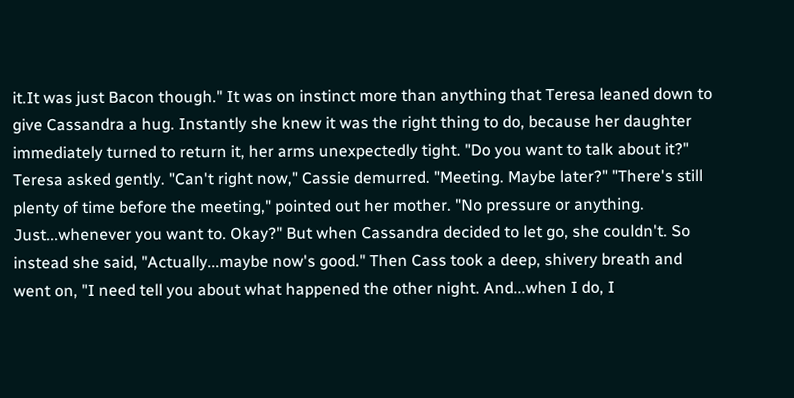it.It was just Bacon though." It was on instinct more than anything that Teresa leaned down to give Cassandra a hug. Instantly she knew it was the right thing to do, because her daughter immediately turned to return it, her arms unexpectedly tight. "Do you want to talk about it?" Teresa asked gently. "Can't right now," Cassie demurred. "Meeting. Maybe later?" "There's still plenty of time before the meeting," pointed out her mother. "No pressure or anything. Just...whenever you want to. Okay?" But when Cassandra decided to let go, she couldn't. So instead she said, "Actually...maybe now's good." Then Cass took a deep, shivery breath and went on, "I need tell you about what happened the other night. And...when I do, I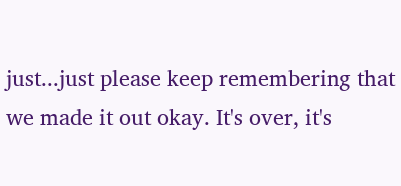just...just please keep remembering that we made it out okay. It's over, it's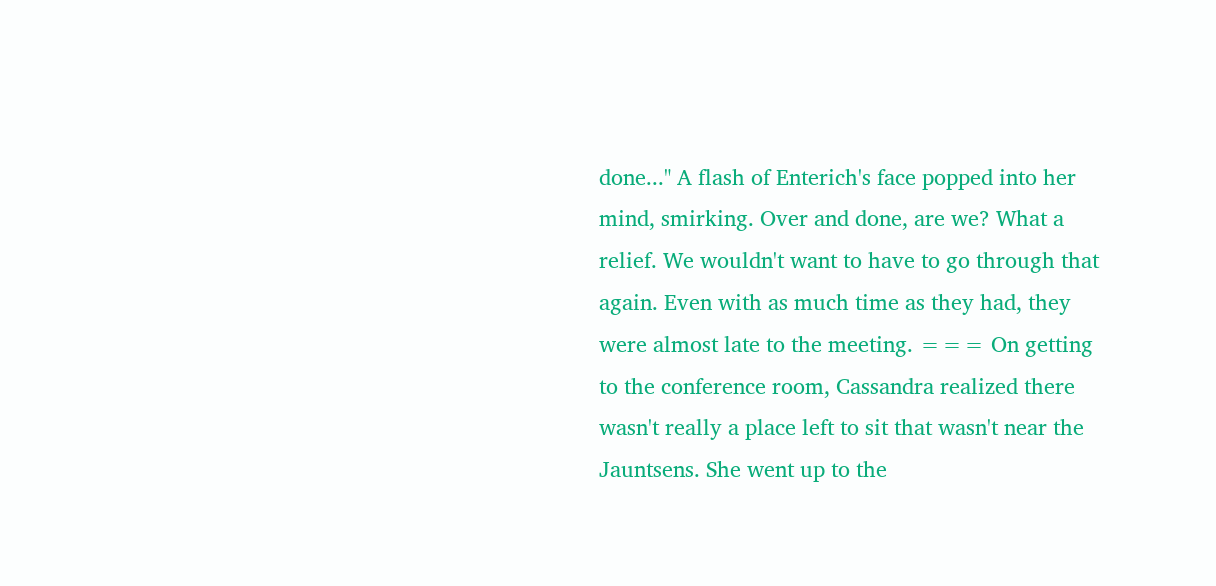done..." A flash of Enterich's face popped into her mind, smirking. Over and done, are we? What a relief. We wouldn't want to have to go through that again. Even with as much time as they had, they were almost late to the meeting. === On getting to the conference room, Cassandra realized there wasn't really a place left to sit that wasn't near the Jauntsens. She went up to the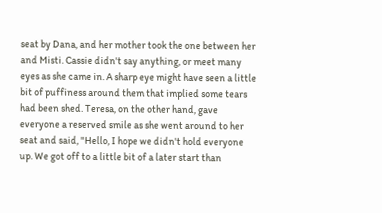seat by Dana, and her mother took the one between her and Misti. Cassie didn't say anything, or meet many eyes as she came in. A sharp eye might have seen a little bit of puffiness around them that implied some tears had been shed. Teresa, on the other hand, gave everyone a reserved smile as she went around to her seat and said, "Hello, I hope we didn't hold everyone up. We got off to a little bit of a later start than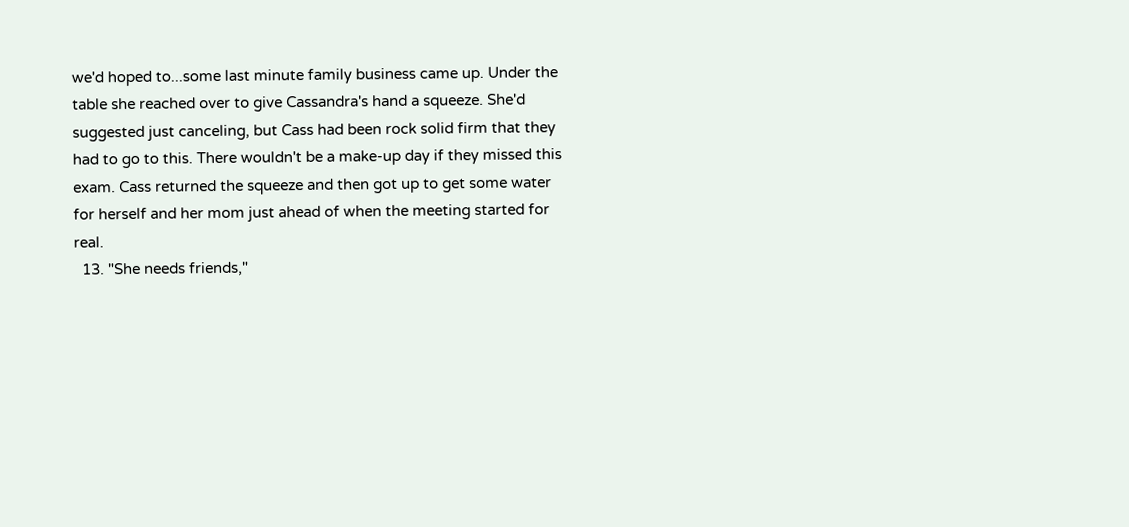we'd hoped to...some last minute family business came up. Under the table she reached over to give Cassandra's hand a squeeze. She'd suggested just canceling, but Cass had been rock solid firm that they had to go to this. There wouldn't be a make-up day if they missed this exam. Cass returned the squeeze and then got up to get some water for herself and her mom just ahead of when the meeting started for real.
  13. "She needs friends,"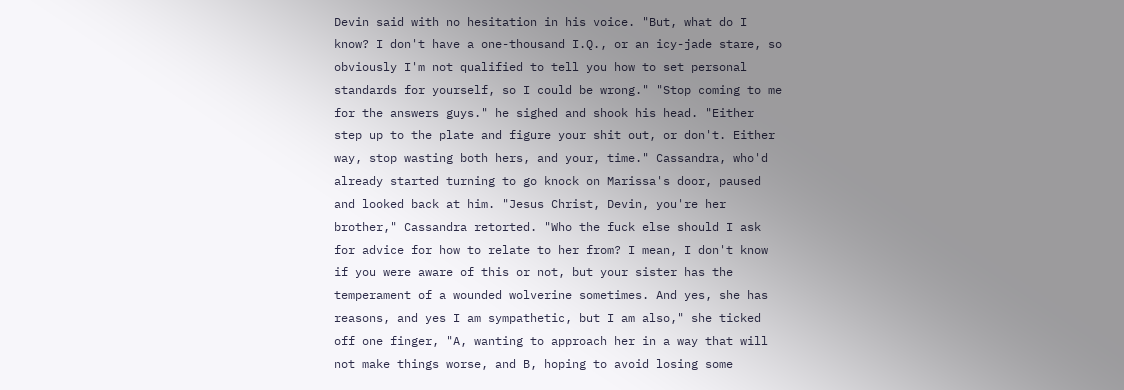Devin said with no hesitation in his voice. "But, what do I know? I don't have a one-thousand I.Q., or an icy-jade stare, so obviously I'm not qualified to tell you how to set personal standards for yourself, so I could be wrong." "Stop coming to me for the answers guys." he sighed and shook his head. "Either step up to the plate and figure your shit out, or don't. Either way, stop wasting both hers, and your, time." Cassandra, who'd already started turning to go knock on Marissa's door, paused and looked back at him. "Jesus Christ, Devin, you're her brother," Cassandra retorted. "Who the fuck else should I ask for advice for how to relate to her from? I mean, I don't know if you were aware of this or not, but your sister has the temperament of a wounded wolverine sometimes. And yes, she has reasons, and yes I am sympathetic, but I am also," she ticked off one finger, "A, wanting to approach her in a way that will not make things worse, and B, hoping to avoid losing some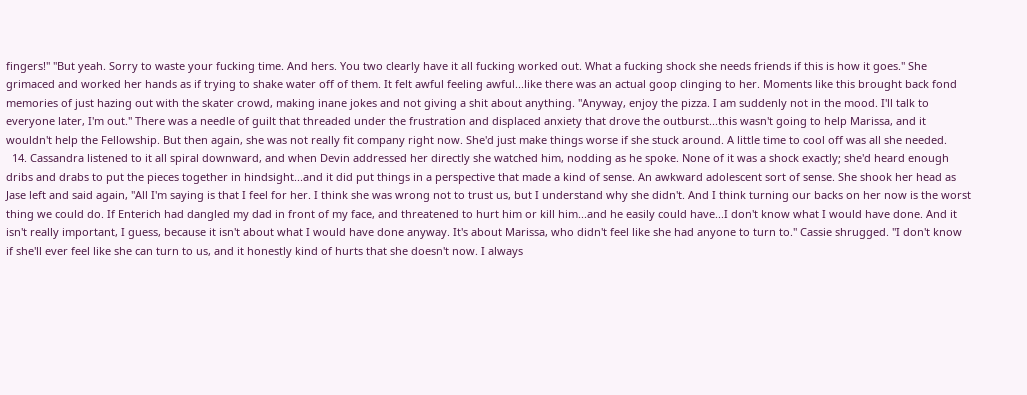fingers!" "But yeah. Sorry to waste your fucking time. And hers. You two clearly have it all fucking worked out. What a fucking shock she needs friends if this is how it goes." She grimaced and worked her hands as if trying to shake water off of them. It felt awful feeling awful...like there was an actual goop clinging to her. Moments like this brought back fond memories of just hazing out with the skater crowd, making inane jokes and not giving a shit about anything. "Anyway, enjoy the pizza. I am suddenly not in the mood. I'll talk to everyone later, I'm out." There was a needle of guilt that threaded under the frustration and displaced anxiety that drove the outburst...this wasn't going to help Marissa, and it wouldn't help the Fellowship. But then again, she was not really fit company right now. She'd just make things worse if she stuck around. A little time to cool off was all she needed.
  14. Cassandra listened to it all spiral downward, and when Devin addressed her directly she watched him, nodding as he spoke. None of it was a shock exactly; she'd heard enough dribs and drabs to put the pieces together in hindsight...and it did put things in a perspective that made a kind of sense. An awkward adolescent sort of sense. She shook her head as Jase left and said again, "All I'm saying is that I feel for her. I think she was wrong not to trust us, but I understand why she didn't. And I think turning our backs on her now is the worst thing we could do. If Enterich had dangled my dad in front of my face, and threatened to hurt him or kill him...and he easily could have...I don't know what I would have done. And it isn't really important, I guess, because it isn't about what I would have done anyway. It's about Marissa, who didn't feel like she had anyone to turn to." Cassie shrugged. "I don't know if she'll ever feel like she can turn to us, and it honestly kind of hurts that she doesn't now. I always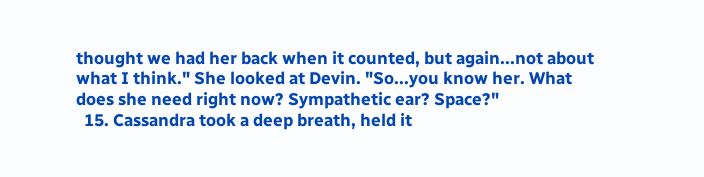thought we had her back when it counted, but again...not about what I think." She looked at Devin. "So...you know her. What does she need right now? Sympathetic ear? Space?"
  15. Cassandra took a deep breath, held it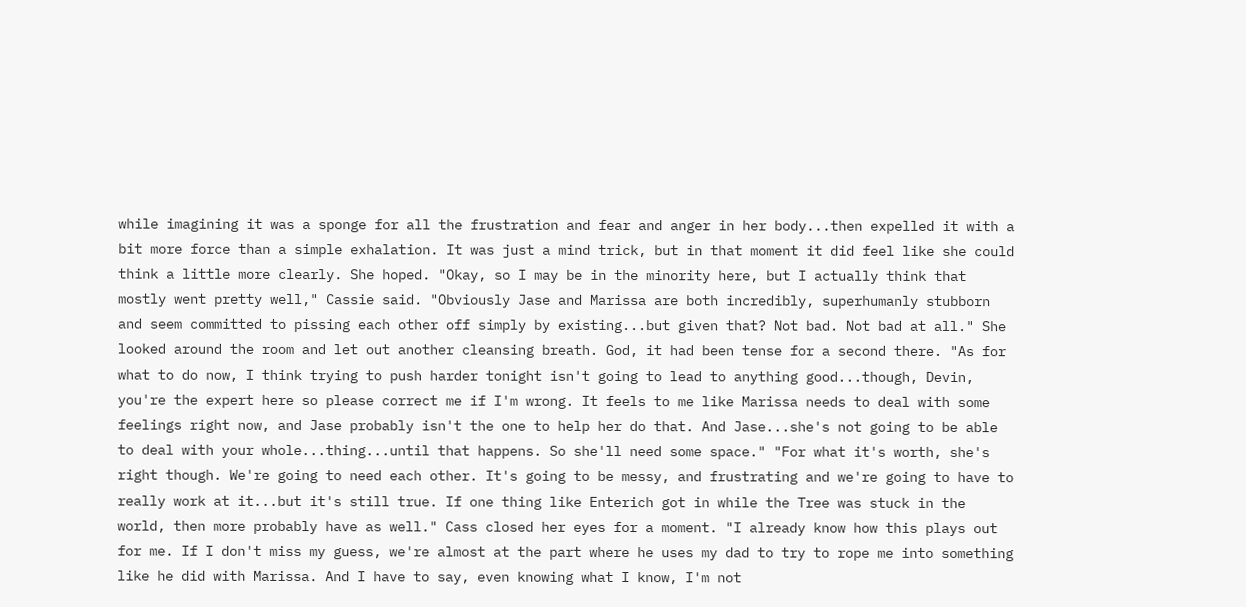while imagining it was a sponge for all the frustration and fear and anger in her body...then expelled it with a bit more force than a simple exhalation. It was just a mind trick, but in that moment it did feel like she could think a little more clearly. She hoped. "Okay, so I may be in the minority here, but I actually think that mostly went pretty well," Cassie said. "Obviously Jase and Marissa are both incredibly, superhumanly stubborn and seem committed to pissing each other off simply by existing...but given that? Not bad. Not bad at all." She looked around the room and let out another cleansing breath. God, it had been tense for a second there. "As for what to do now, I think trying to push harder tonight isn't going to lead to anything good...though, Devin, you're the expert here so please correct me if I'm wrong. It feels to me like Marissa needs to deal with some feelings right now, and Jase probably isn't the one to help her do that. And Jase...she's not going to be able to deal with your whole...thing...until that happens. So she'll need some space." "For what it's worth, she's right though. We're going to need each other. It's going to be messy, and frustrating and we're going to have to really work at it...but it's still true. If one thing like Enterich got in while the Tree was stuck in the world, then more probably have as well." Cass closed her eyes for a moment. "I already know how this plays out for me. If I don't miss my guess, we're almost at the part where he uses my dad to try to rope me into something like he did with Marissa. And I have to say, even knowing what I know, I'm not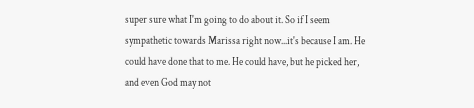super sure what I'm going to do about it. So if I seem sympathetic towards Marissa right now...it's because I am. He could have done that to me. He could have, but he picked her, and even God may not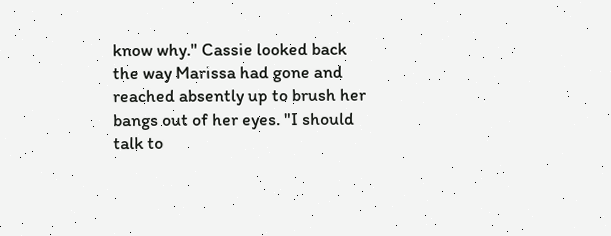know why." Cassie looked back the way Marissa had gone and reached absently up to brush her bangs out of her eyes. "I should talk to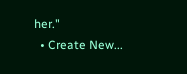her."
  • Create New...